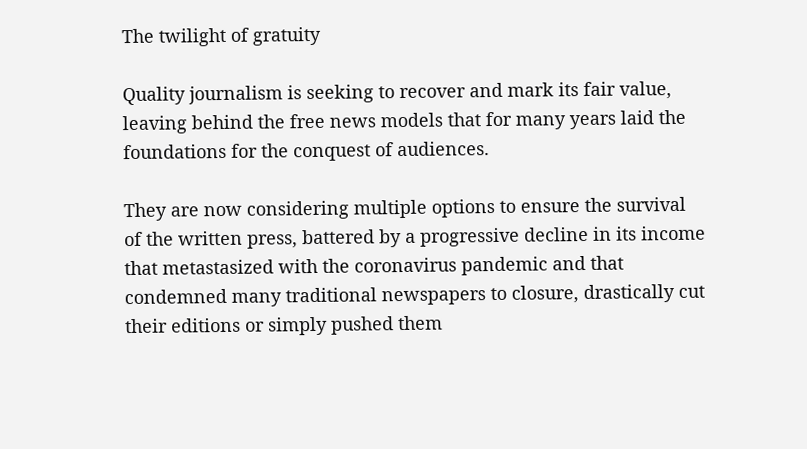The twilight of gratuity

Quality journalism is seeking to recover and mark its fair value, leaving behind the free news models that for many years laid the foundations for the conquest of audiences.

They are now considering multiple options to ensure the survival of the written press, battered by a progressive decline in its income that metastasized with the coronavirus pandemic and that condemned many traditional newspapers to closure, drastically cut their editions or simply pushed them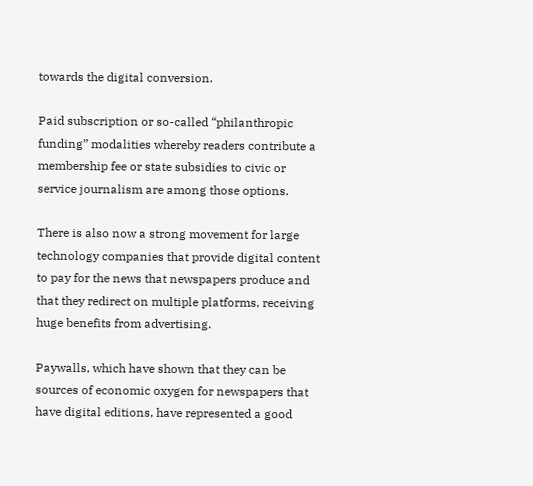towards the digital conversion.

Paid subscription or so-called “philanthropic funding” modalities whereby readers contribute a membership fee or state subsidies to civic or service journalism are among those options.

There is also now a strong movement for large technology companies that provide digital content to pay for the news that newspapers produce and that they redirect on multiple platforms, receiving huge benefits from advertising.

Paywalls, which have shown that they can be sources of economic oxygen for newspapers that have digital editions, have represented a good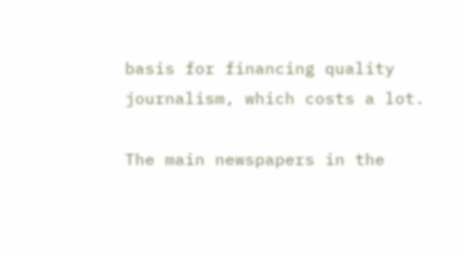basis for financing quality journalism, which costs a lot.

The main newspapers in the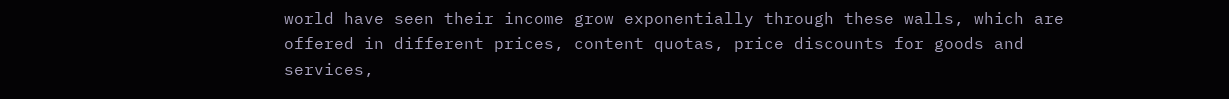world have seen their income grow exponentially through these walls, which are offered in different prices, content quotas, price discounts for goods and services,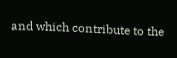and which contribute to the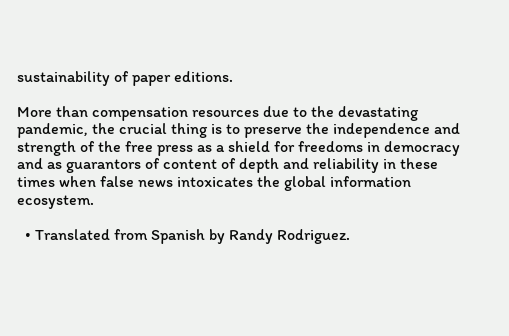sustainability of paper editions.

More than compensation resources due to the devastating pandemic, the crucial thing is to preserve the independence and strength of the free press as a shield for freedoms in democracy and as guarantors of content of depth and reliability in these times when false news intoxicates the global information ecosystem.

  • Translated from Spanish by Randy Rodriguez.